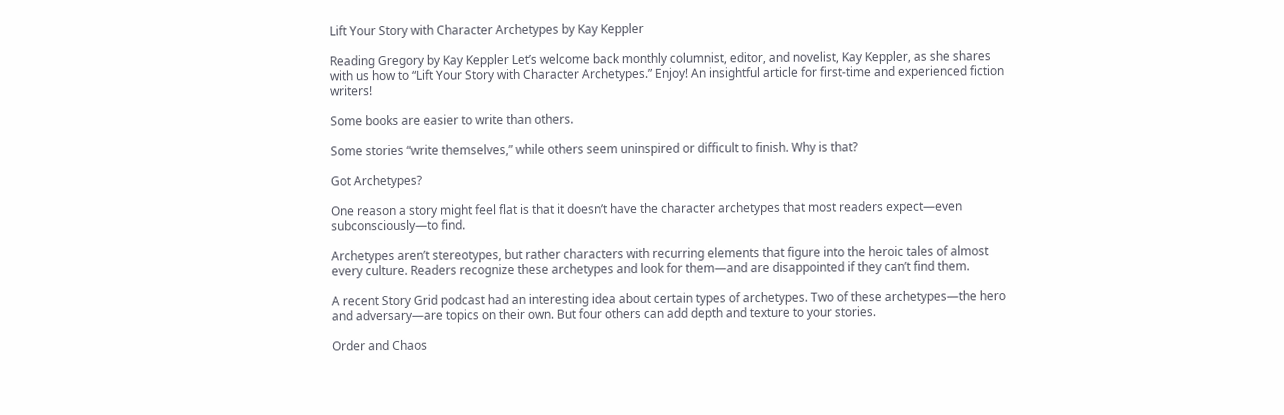Lift Your Story with Character Archetypes by Kay Keppler

Reading Gregory by Kay Keppler Let’s welcome back monthly columnist, editor, and novelist, Kay Keppler, as she shares with us how to “Lift Your Story with Character Archetypes.” Enjoy! An insightful article for first-time and experienced fiction writers!

Some books are easier to write than others.

Some stories “write themselves,” while others seem uninspired or difficult to finish. Why is that?

Got Archetypes?

One reason a story might feel flat is that it doesn’t have the character archetypes that most readers expect—even subconsciously—to find.

Archetypes aren’t stereotypes, but rather characters with recurring elements that figure into the heroic tales of almost every culture. Readers recognize these archetypes and look for them—and are disappointed if they can’t find them.

A recent Story Grid podcast had an interesting idea about certain types of archetypes. Two of these archetypes—the hero and adversary—are topics on their own. But four others can add depth and texture to your stories.

Order and Chaos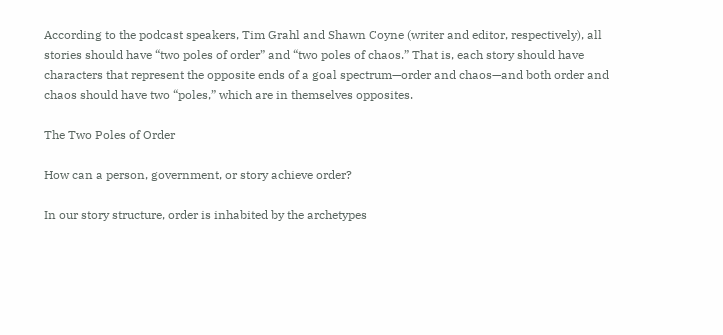According to the podcast speakers, Tim Grahl and Shawn Coyne (writer and editor, respectively), all stories should have “two poles of order” and “two poles of chaos.” That is, each story should have characters that represent the opposite ends of a goal spectrum—order and chaos—and both order and chaos should have two “poles,” which are in themselves opposites.

The Two Poles of Order

How can a person, government, or story achieve order?

In our story structure, order is inhabited by the archetypes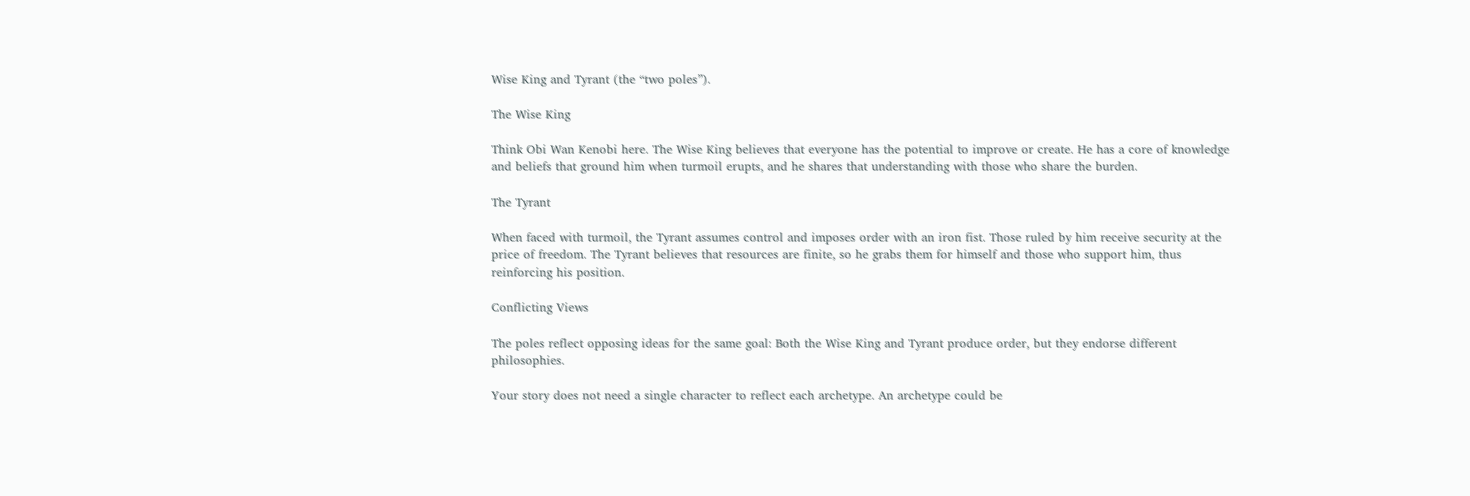Wise King and Tyrant (the “two poles”).

The Wise King

Think Obi Wan Kenobi here. The Wise King believes that everyone has the potential to improve or create. He has a core of knowledge and beliefs that ground him when turmoil erupts, and he shares that understanding with those who share the burden.

The Tyrant

When faced with turmoil, the Tyrant assumes control and imposes order with an iron fist. Those ruled by him receive security at the price of freedom. The Tyrant believes that resources are finite, so he grabs them for himself and those who support him, thus reinforcing his position.

Conflicting Views

The poles reflect opposing ideas for the same goal: Both the Wise King and Tyrant produce order, but they endorse different philosophies.

Your story does not need a single character to reflect each archetype. An archetype could be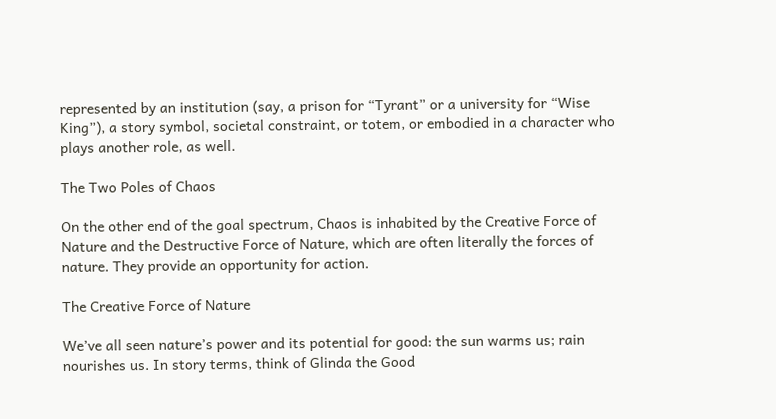represented by an institution (say, a prison for “Tyrant” or a university for “Wise King”), a story symbol, societal constraint, or totem, or embodied in a character who plays another role, as well.

The Two Poles of Chaos

On the other end of the goal spectrum, Chaos is inhabited by the Creative Force of Nature and the Destructive Force of Nature, which are often literally the forces of nature. They provide an opportunity for action.

The Creative Force of Nature

We’ve all seen nature’s power and its potential for good: the sun warms us; rain nourishes us. In story terms, think of Glinda the Good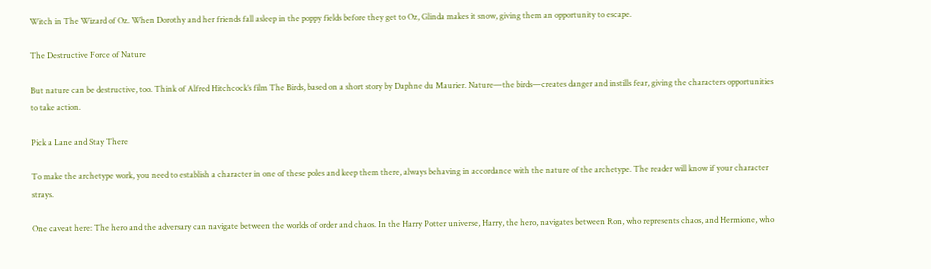Witch in The Wizard of Oz. When Dorothy and her friends fall asleep in the poppy fields before they get to Oz, Glinda makes it snow, giving them an opportunity to escape.

The Destructive Force of Nature

But nature can be destructive, too. Think of Alfred Hitchcock’s film The Birds, based on a short story by Daphne du Maurier. Nature—the birds—creates danger and instills fear, giving the characters opportunities to take action.

Pick a Lane and Stay There

To make the archetype work, you need to establish a character in one of these poles and keep them there, always behaving in accordance with the nature of the archetype. The reader will know if your character strays.

One caveat here: The hero and the adversary can navigate between the worlds of order and chaos. In the Harry Potter universe, Harry, the hero, navigates between Ron, who represents chaos, and Hermione, who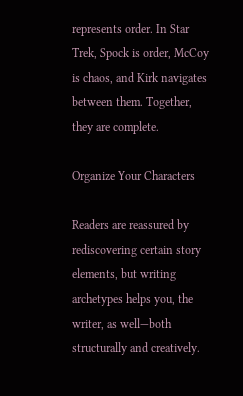represents order. In Star Trek, Spock is order, McCoy is chaos, and Kirk navigates between them. Together, they are complete.

Organize Your Characters

Readers are reassured by rediscovering certain story elements, but writing archetypes helps you, the writer, as well—both structurally and creatively.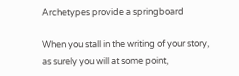Archetypes provide a springboard

When you stall in the writing of your story, as surely you will at some point,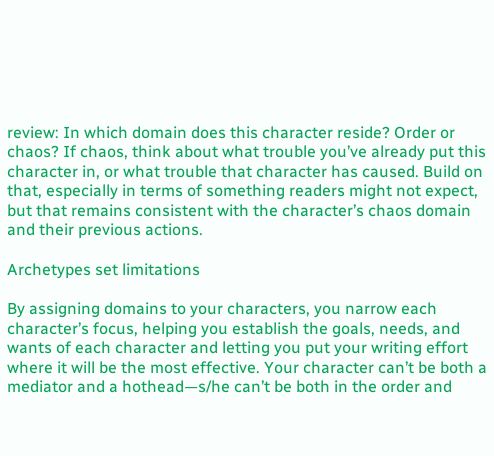review: In which domain does this character reside? Order or chaos? If chaos, think about what trouble you’ve already put this character in, or what trouble that character has caused. Build on that, especially in terms of something readers might not expect, but that remains consistent with the character’s chaos domain and their previous actions.

Archetypes set limitations

By assigning domains to your characters, you narrow each character’s focus, helping you establish the goals, needs, and wants of each character and letting you put your writing effort where it will be the most effective. Your character can’t be both a mediator and a hothead—s/he can’t be both in the order and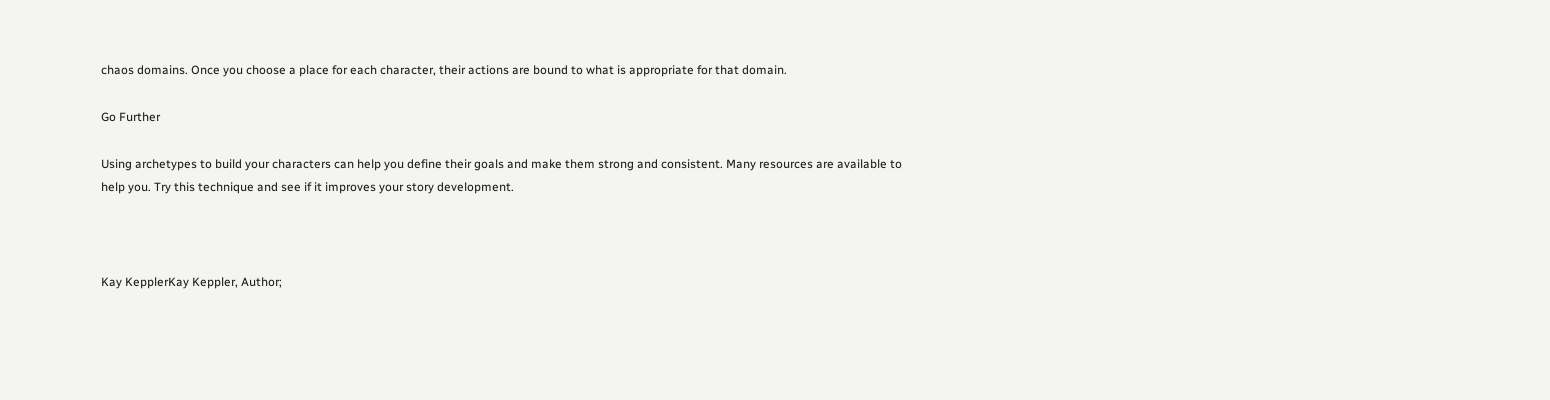chaos domains. Once you choose a place for each character, their actions are bound to what is appropriate for that domain.

Go Further

Using archetypes to build your characters can help you define their goals and make them strong and consistent. Many resources are available to help you. Try this technique and see if it improves your story development.



Kay KepplerKay Keppler, Author;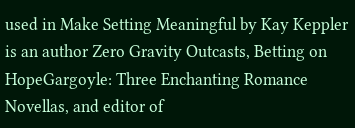used in Make Setting Meaningful by Kay Keppler is an author Zero Gravity Outcasts, Betting on HopeGargoyle: Three Enchanting Romance Novellas, and editor of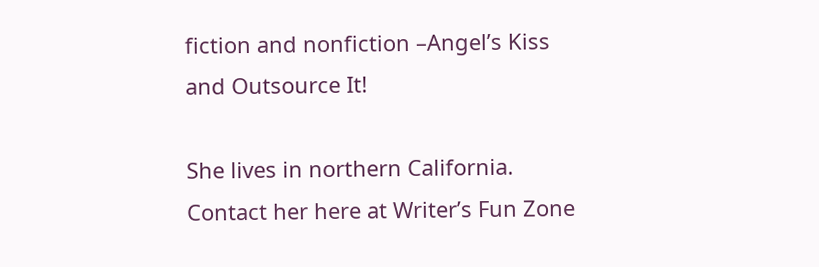fiction and nonfiction –Angel’s Kiss and Outsource It!

She lives in northern California. Contact her here at Writer’s Fun Zone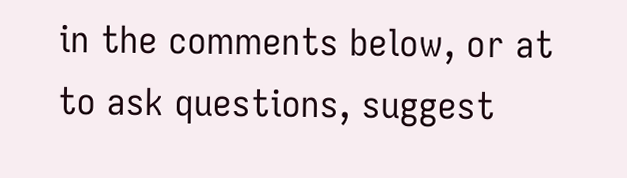in the comments below, or at to ask questions, suggest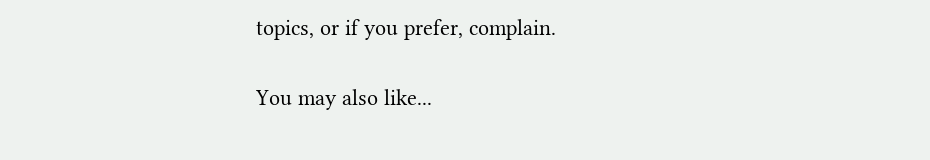topics, or if you prefer, complain.

You may also like...